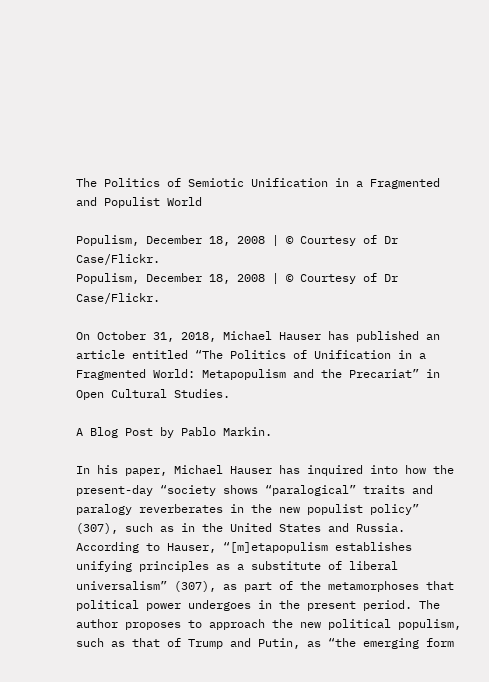The Politics of Semiotic Unification in a Fragmented and Populist World

Populism, December 18, 2008 | © Courtesy of Dr Case/Flickr.
Populism, December 18, 2008 | © Courtesy of Dr Case/Flickr.

On October 31, 2018, Michael Hauser has published an article entitled “The Politics of Unification in a Fragmented World: Metapopulism and the Precariat” in Open Cultural Studies.

A Blog Post by Pablo Markin.

In his paper, Michael Hauser has inquired into how the present-day “society shows “paralogical” traits and paralogy reverberates in the new populist policy” (307), such as in the United States and Russia. According to Hauser, “[m]etapopulism establishes unifying principles as a substitute of liberal universalism” (307), as part of the metamorphoses that political power undergoes in the present period. The author proposes to approach the new political populism, such as that of Trump and Putin, as “the emerging form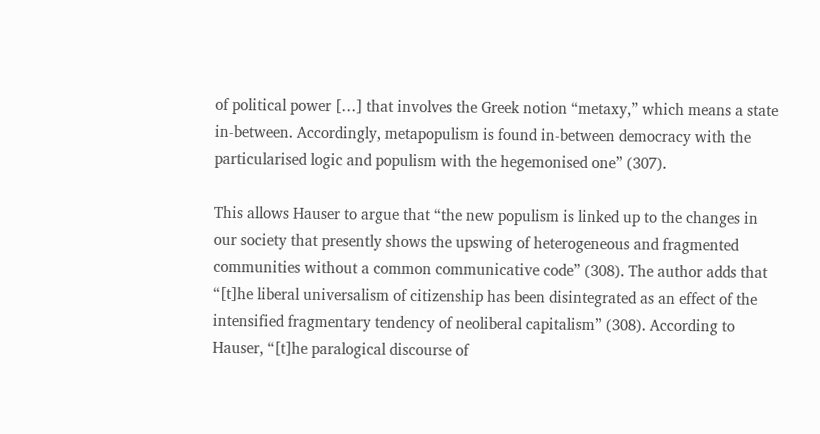of political power […] that involves the Greek notion “metaxy,” which means a state in-between. Accordingly, metapopulism is found in-between democracy with the particularised logic and populism with the hegemonised one” (307).

This allows Hauser to argue that “the new populism is linked up to the changes in our society that presently shows the upswing of heterogeneous and fragmented communities without a common communicative code” (308). The author adds that “[t]he liberal universalism of citizenship has been disintegrated as an effect of the intensified fragmentary tendency of neoliberal capitalism” (308). According to Hauser, “[t]he paralogical discourse of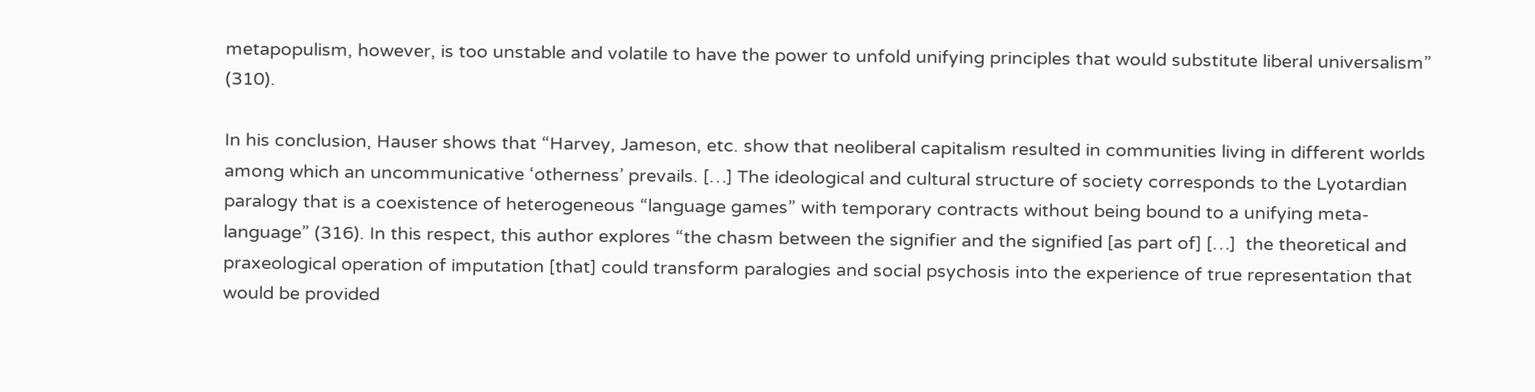metapopulism, however, is too unstable and volatile to have the power to unfold unifying principles that would substitute liberal universalism” (310).

In his conclusion, Hauser shows that “Harvey, Jameson, etc. show that neoliberal capitalism resulted in communities living in different worlds among which an uncommunicative ‘otherness’ prevails. […] The ideological and cultural structure of society corresponds to the Lyotardian paralogy that is a coexistence of heterogeneous “language games” with temporary contracts without being bound to a unifying meta-language” (316). In this respect, this author explores “the chasm between the signifier and the signified [as part of] […]  the theoretical and praxeological operation of imputation [that] could transform paralogies and social psychosis into the experience of true representation that would be provided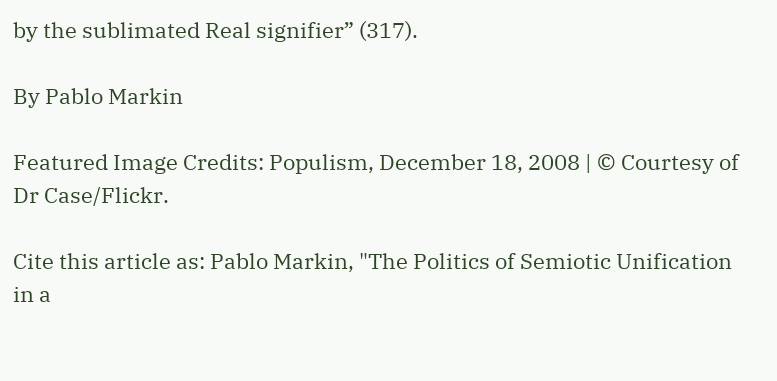by the sublimated Real signifier” (317).

By Pablo Markin

Featured Image Credits: Populism, December 18, 2008 | © Courtesy of Dr Case/Flickr.

Cite this article as: Pablo Markin, "The Politics of Semiotic Unification in a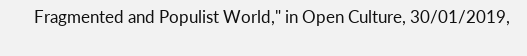Fragmented and Populist World," in Open Culture, 30/01/2019,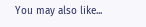You may also like...